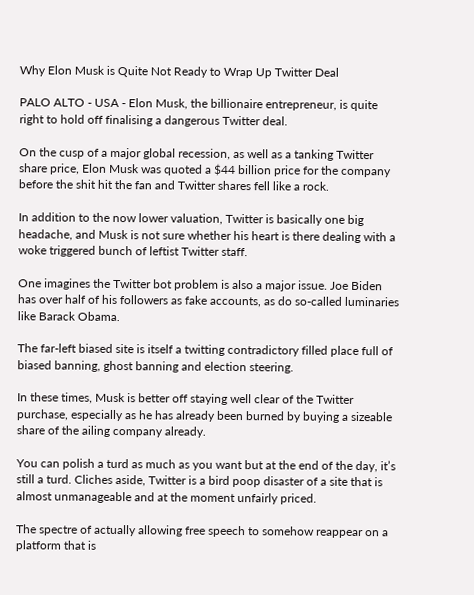Why Elon Musk is Quite Not Ready to Wrap Up Twitter Deal

PALO ALTO - USA - Elon Musk, the billionaire entrepreneur, is quite right to hold off finalising a dangerous Twitter deal.

On the cusp of a major global recession, as well as a tanking Twitter share price, Elon Musk was quoted a $44 billion price for the company before the shit hit the fan and Twitter shares fell like a rock.

In addition to the now lower valuation, Twitter is basically one big headache, and Musk is not sure whether his heart is there dealing with a woke triggered bunch of leftist Twitter staff.

One imagines the Twitter bot problem is also a major issue. Joe Biden has over half of his followers as fake accounts, as do so-called luminaries like Barack Obama.

The far-left biased site is itself a twitting contradictory filled place full of biased banning, ghost banning and election steering.

In these times, Musk is better off staying well clear of the Twitter purchase, especially as he has already been burned by buying a sizeable share of the ailing company already.

You can polish a turd as much as you want but at the end of the day, it’s still a turd. Cliches aside, Twitter is a bird poop disaster of a site that is almost unmanageable and at the moment unfairly priced.

The spectre of actually allowing free speech to somehow reappear on a platform that is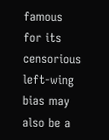famous for its censorious left-wing bias may also be a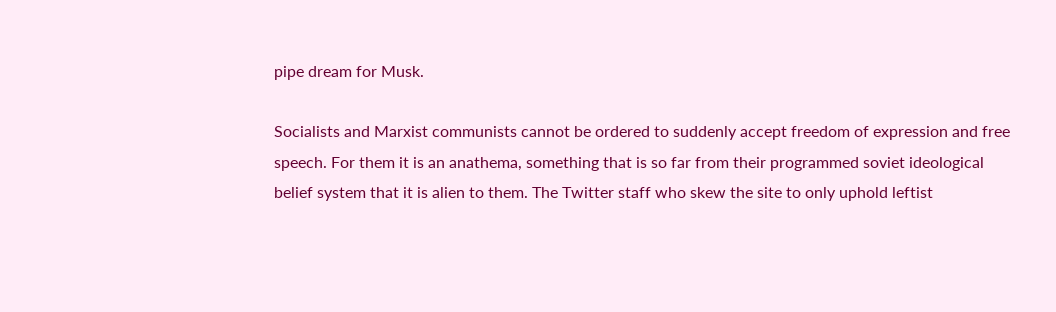pipe dream for Musk.

Socialists and Marxist communists cannot be ordered to suddenly accept freedom of expression and free speech. For them it is an anathema, something that is so far from their programmed soviet ideological belief system that it is alien to them. The Twitter staff who skew the site to only uphold leftist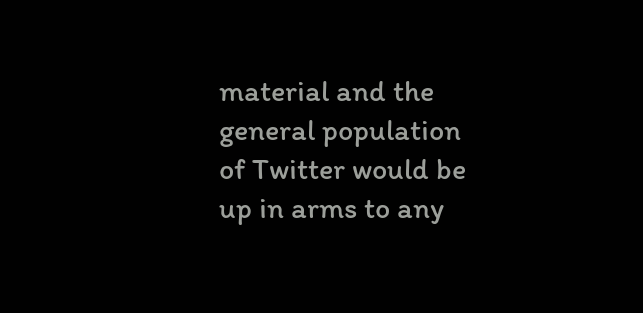material and the general population of Twitter would be up in arms to any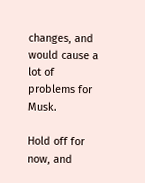changes, and would cause a lot of problems for Musk.

Hold off for now, and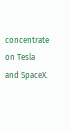concentrate on Tesla and SpaceX.